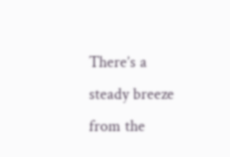There’s a steady breeze from the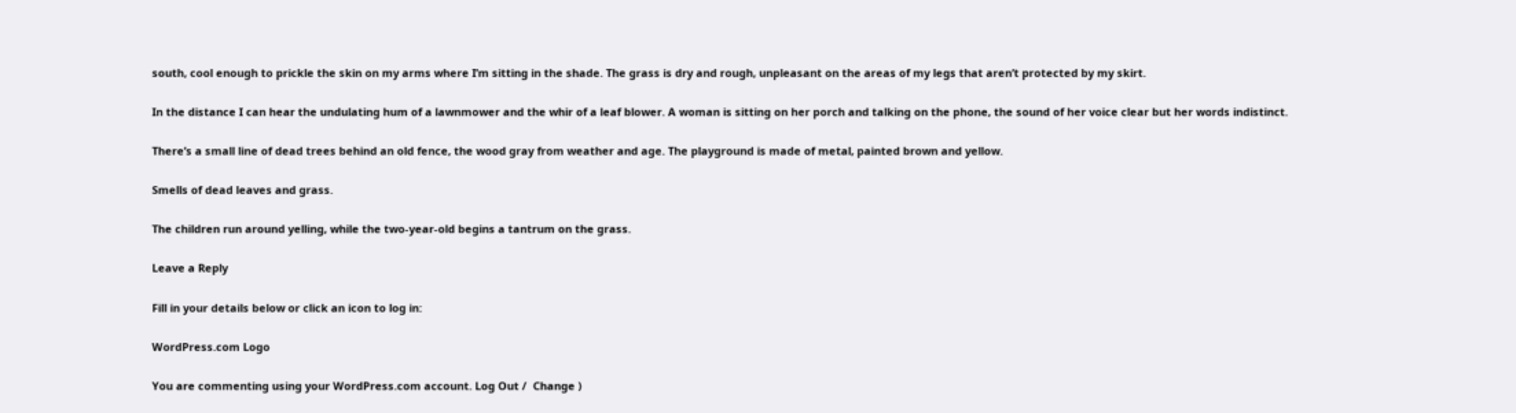south, cool enough to prickle the skin on my arms where I’m sitting in the shade. The grass is dry and rough, unpleasant on the areas of my legs that aren’t protected by my skirt.

In the distance I can hear the undulating hum of a lawnmower and the whir of a leaf blower. A woman is sitting on her porch and talking on the phone, the sound of her voice clear but her words indistinct.

There’s a small line of dead trees behind an old fence, the wood gray from weather and age. The playground is made of metal, painted brown and yellow.

Smells of dead leaves and grass.

The children run around yelling, while the two-year-old begins a tantrum on the grass.

Leave a Reply

Fill in your details below or click an icon to log in:

WordPress.com Logo

You are commenting using your WordPress.com account. Log Out /  Change )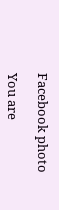Facebook photo

You are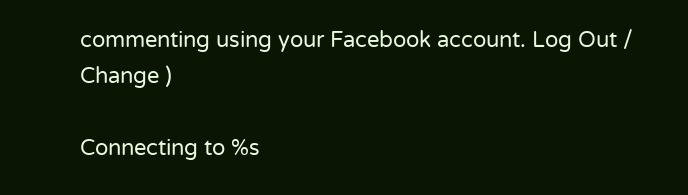commenting using your Facebook account. Log Out /  Change )

Connecting to %s